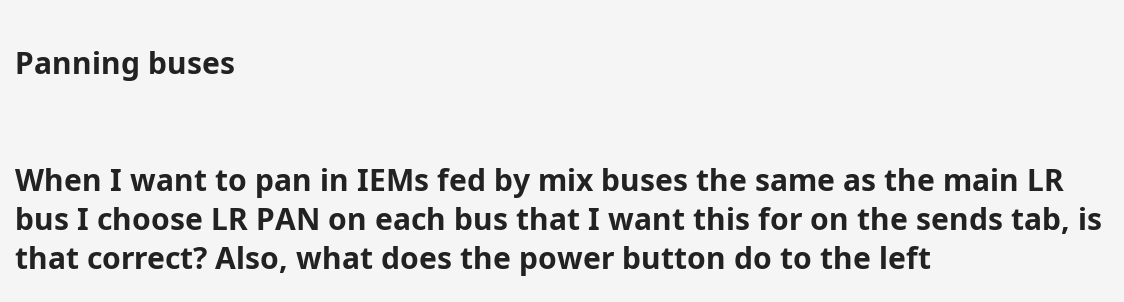Panning buses


When I want to pan in IEMs fed by mix buses the same as the main LR bus I choose LR PAN on each bus that I want this for on the sends tab, is that correct? Also, what does the power button do to the left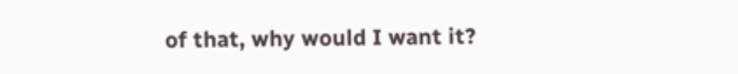of that, why would I want it?